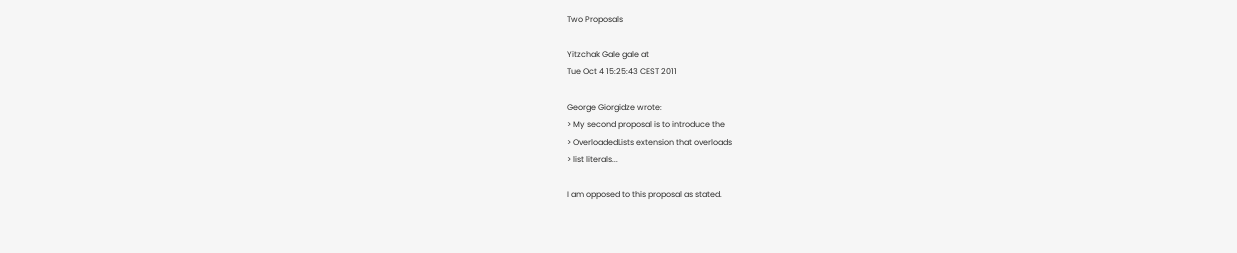Two Proposals

Yitzchak Gale gale at
Tue Oct 4 15:25:43 CEST 2011

George Giorgidze wrote:
> My second proposal is to introduce the
> OverloadedLists extension that overloads
> list literals...

I am opposed to this proposal as stated.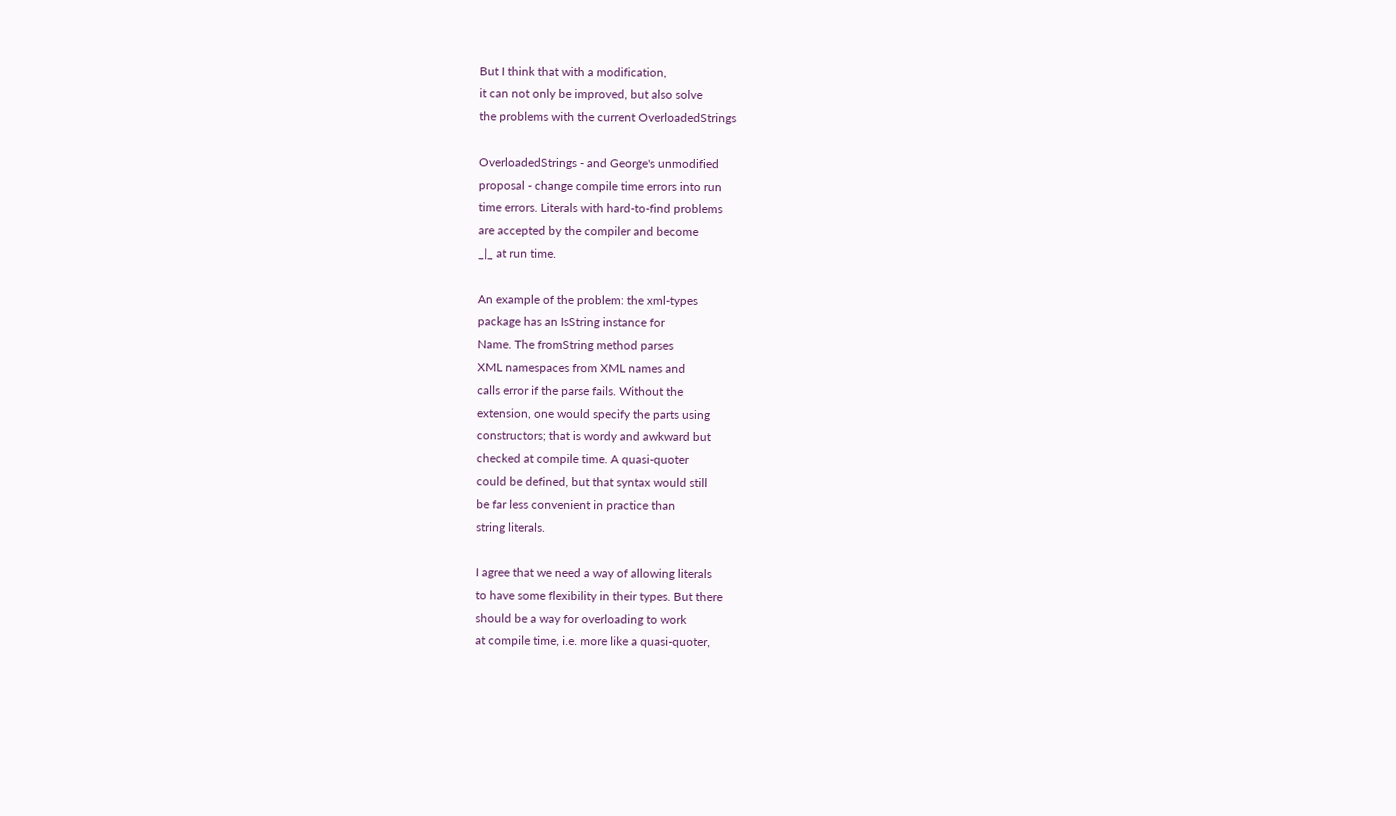But I think that with a modification,
it can not only be improved, but also solve
the problems with the current OverloadedStrings

OverloadedStrings - and George's unmodified
proposal - change compile time errors into run
time errors. Literals with hard-to-find problems
are accepted by the compiler and become
_|_ at run time.

An example of the problem: the xml-types
package has an IsString instance for
Name. The fromString method parses
XML namespaces from XML names and
calls error if the parse fails. Without the
extension, one would specify the parts using
constructors; that is wordy and awkward but
checked at compile time. A quasi-quoter
could be defined, but that syntax would still
be far less convenient in practice than
string literals.

I agree that we need a way of allowing literals
to have some flexibility in their types. But there
should be a way for overloading to work
at compile time, i.e. more like a quasi-quoter,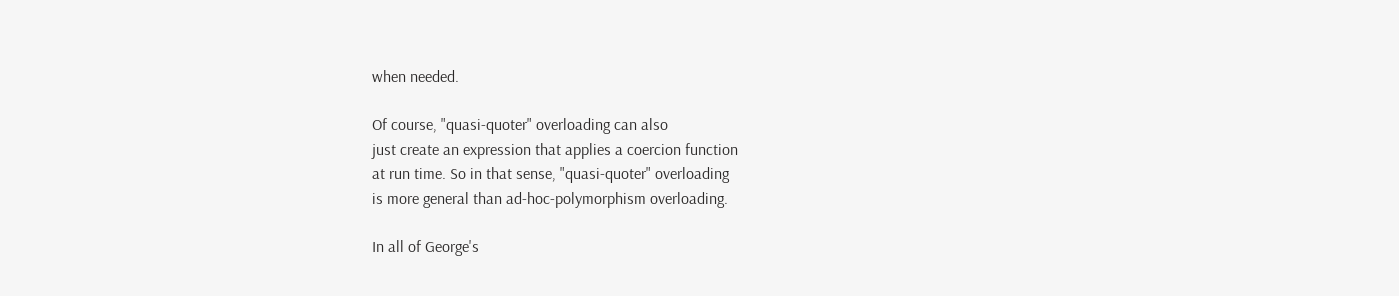when needed.

Of course, "quasi-quoter" overloading can also
just create an expression that applies a coercion function
at run time. So in that sense, "quasi-quoter" overloading
is more general than ad-hoc-polymorphism overloading.

In all of George's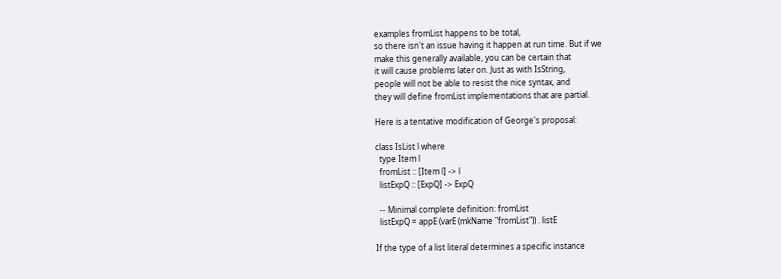examples fromList happens to be total,
so there isn't an issue having it happen at run time. But if we
make this generally available, you can be certain that
it will cause problems later on. Just as with IsString,
people will not be able to resist the nice syntax, and
they will define fromList implementations that are partial.

Here is a tentative modification of George's proposal:

class IsList l where
  type Item l
  fromList :: [Item l] -> l
  listExpQ :: [ExpQ] -> ExpQ

  -- Minimal complete definition: fromList
  listExpQ = appE (varE (mkName "fromList")) . listE

If the type of a list literal determines a specific instance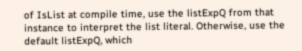of IsList at compile time, use the listExpQ from that
instance to interpret the list literal. Otherwise, use the
default listExpQ, which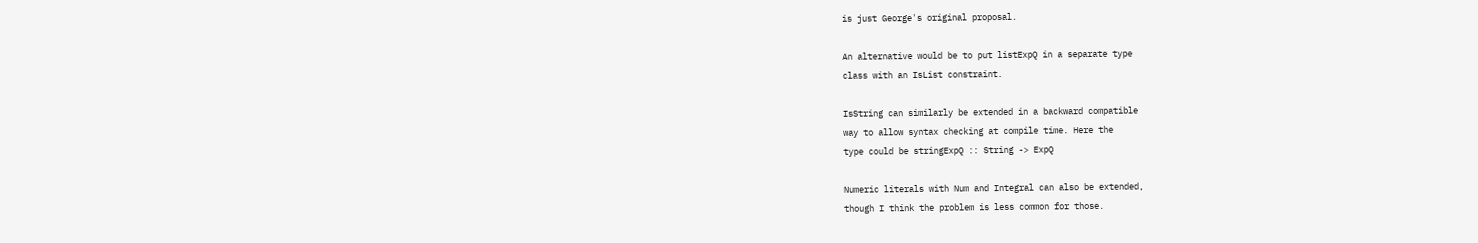is just George's original proposal.

An alternative would be to put listExpQ in a separate type
class with an IsList constraint.

IsString can similarly be extended in a backward compatible
way to allow syntax checking at compile time. Here the
type could be stringExpQ :: String -> ExpQ

Numeric literals with Num and Integral can also be extended,
though I think the problem is less common for those.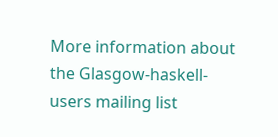More information about the Glasgow-haskell-users mailing list